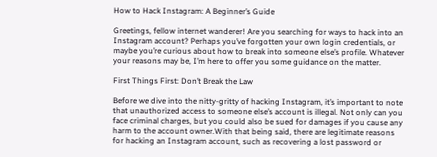How to Hack Instagram: A Beginner’s Guide

Greetings, fellow internet wanderer! Are you searching for ways to hack into an Instagram account? Perhaps you’ve forgotten your own login credentials, or maybe you’re curious about how to break into someone else’s profile. Whatever your reasons may be, I’m here to offer you some guidance on the matter.

First Things First: Don’t Break the Law

Before we dive into the nitty-gritty of hacking Instagram, it’s important to note that unauthorized access to someone else’s account is illegal. Not only can you face criminal charges, but you could also be sued for damages if you cause any harm to the account owner.With that being said, there are legitimate reasons for hacking an Instagram account, such as recovering a lost password or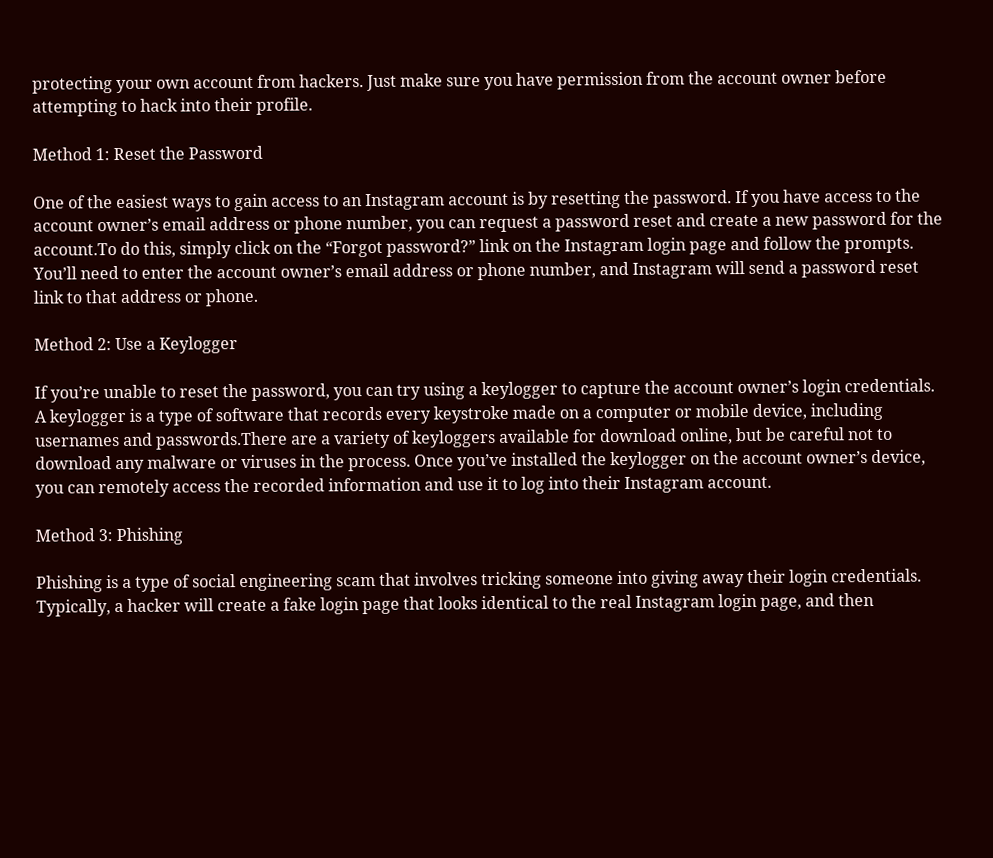protecting your own account from hackers. Just make sure you have permission from the account owner before attempting to hack into their profile.

Method 1: Reset the Password

One of the easiest ways to gain access to an Instagram account is by resetting the password. If you have access to the account owner’s email address or phone number, you can request a password reset and create a new password for the account.To do this, simply click on the “Forgot password?” link on the Instagram login page and follow the prompts. You’ll need to enter the account owner’s email address or phone number, and Instagram will send a password reset link to that address or phone.

Method 2: Use a Keylogger

If you’re unable to reset the password, you can try using a keylogger to capture the account owner’s login credentials. A keylogger is a type of software that records every keystroke made on a computer or mobile device, including usernames and passwords.There are a variety of keyloggers available for download online, but be careful not to download any malware or viruses in the process. Once you’ve installed the keylogger on the account owner’s device, you can remotely access the recorded information and use it to log into their Instagram account.

Method 3: Phishing

Phishing is a type of social engineering scam that involves tricking someone into giving away their login credentials. Typically, a hacker will create a fake login page that looks identical to the real Instagram login page, and then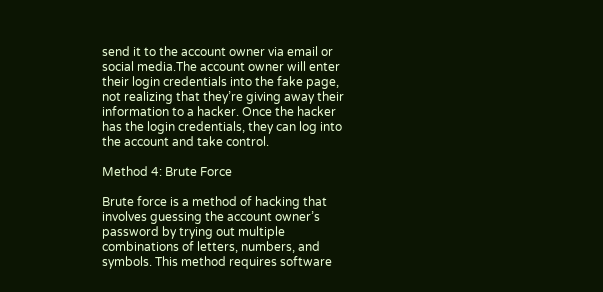send it to the account owner via email or social media.The account owner will enter their login credentials into the fake page, not realizing that they’re giving away their information to a hacker. Once the hacker has the login credentials, they can log into the account and take control.

Method 4: Brute Force

Brute force is a method of hacking that involves guessing the account owner’s password by trying out multiple combinations of letters, numbers, and symbols. This method requires software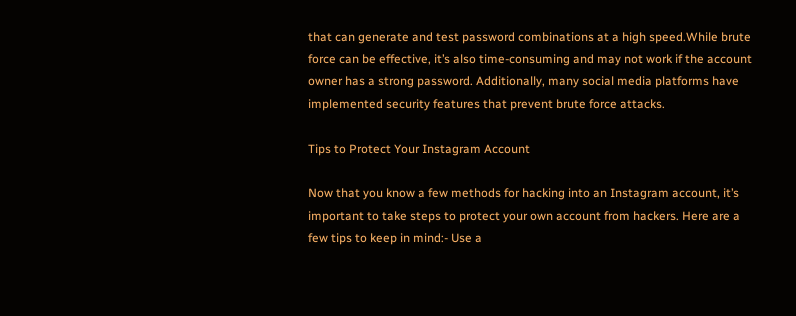that can generate and test password combinations at a high speed.While brute force can be effective, it’s also time-consuming and may not work if the account owner has a strong password. Additionally, many social media platforms have implemented security features that prevent brute force attacks.

Tips to Protect Your Instagram Account

Now that you know a few methods for hacking into an Instagram account, it’s important to take steps to protect your own account from hackers. Here are a few tips to keep in mind:- Use a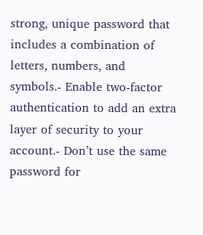strong, unique password that includes a combination of letters, numbers, and symbols.- Enable two-factor authentication to add an extra layer of security to your account.- Don’t use the same password for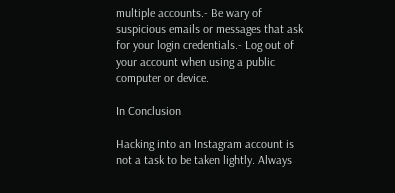multiple accounts.- Be wary of suspicious emails or messages that ask for your login credentials.- Log out of your account when using a public computer or device.

In Conclusion

Hacking into an Instagram account is not a task to be taken lightly. Always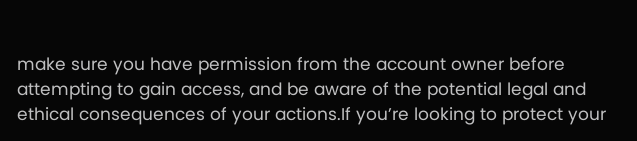make sure you have permission from the account owner before attempting to gain access, and be aware of the potential legal and ethical consequences of your actions.If you’re looking to protect your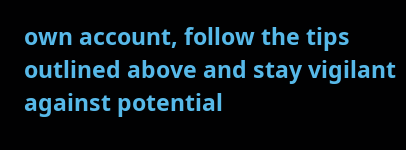own account, follow the tips outlined above and stay vigilant against potential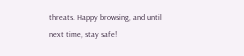threats. Happy browsing, and until next time, stay safe!